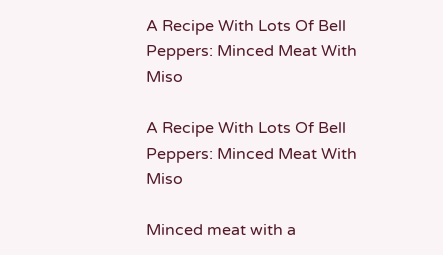A Recipe With Lots Of Bell Peppers: Minced Meat With Miso

A Recipe With Lots Of Bell Peppers: Minced Meat With Miso

Minced meat with a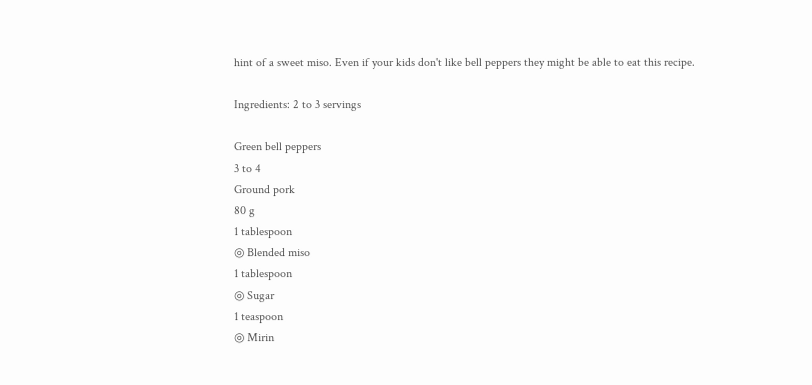hint of a sweet miso. Even if your kids don't like bell peppers they might be able to eat this recipe.

Ingredients: 2 to 3 servings

Green bell peppers
3 to 4
Ground pork
80 g
1 tablespoon
◎ Blended miso
1 tablespoon
◎ Sugar
1 teaspoon
◎ Mirin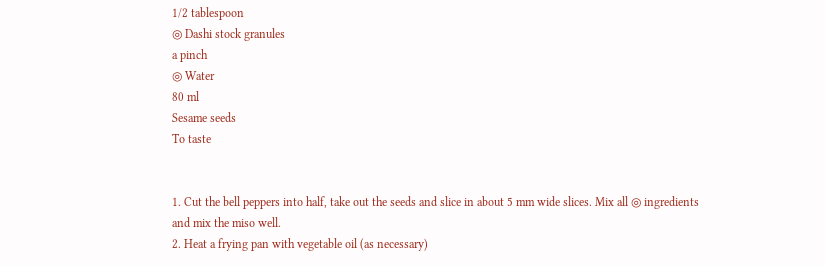1/2 tablespoon
◎ Dashi stock granules
a pinch
◎ Water
80 ml
Sesame seeds
To taste


1. Cut the bell peppers into half, take out the seeds and slice in about 5 mm wide slices. Mix all ◎ ingredients and mix the miso well.
2. Heat a frying pan with vegetable oil (as necessary)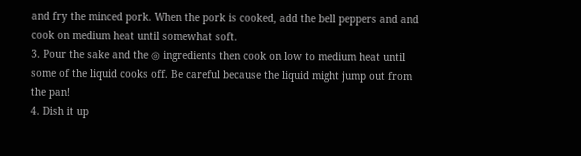and fry the minced pork. When the pork is cooked, add the bell peppers and and cook on medium heat until somewhat soft.
3. Pour the sake and the ◎ ingredients then cook on low to medium heat until some of the liquid cooks off. Be careful because the liquid might jump out from the pan!
4. Dish it up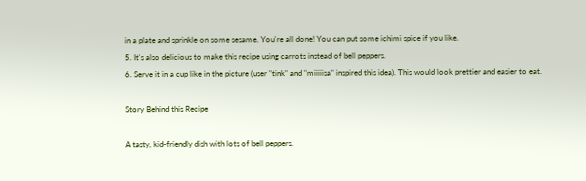in a plate and sprinkle on some sesame. You're all done! You can put some ichimi spice if you like.
5. It's also delicious to make this recipe using carrots instead of bell peppers.
6. Serve it in a cup like in the picture (user "tink" and "miiiiisa" inspired this idea). This would look prettier and easier to eat.

Story Behind this Recipe

A tasty, kid-friendly dish with lots of bell peppers.